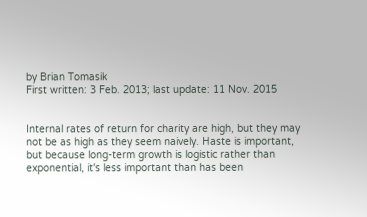by Brian Tomasik
First written: 3 Feb. 2013; last update: 11 Nov. 2015


Internal rates of return for charity are high, but they may not be as high as they seem naively. Haste is important, but because long-term growth is logistic rather than exponential, it's less important than has been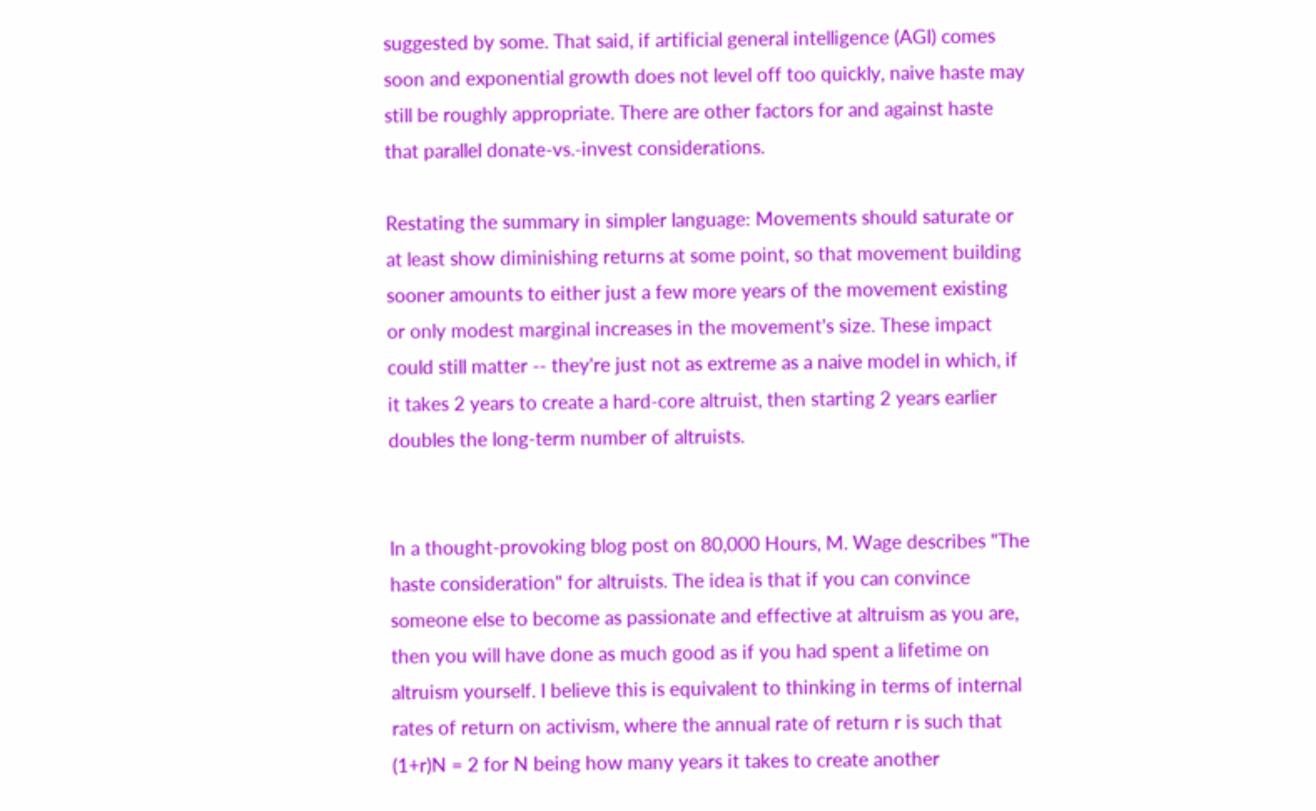suggested by some. That said, if artificial general intelligence (AGI) comes soon and exponential growth does not level off too quickly, naive haste may still be roughly appropriate. There are other factors for and against haste that parallel donate-vs.-invest considerations.

Restating the summary in simpler language: Movements should saturate or at least show diminishing returns at some point, so that movement building sooner amounts to either just a few more years of the movement existing or only modest marginal increases in the movement's size. These impact could still matter -- they're just not as extreme as a naive model in which, if it takes 2 years to create a hard-core altruist, then starting 2 years earlier doubles the long-term number of altruists.


In a thought-provoking blog post on 80,000 Hours, M. Wage describes "The haste consideration" for altruists. The idea is that if you can convince someone else to become as passionate and effective at altruism as you are, then you will have done as much good as if you had spent a lifetime on altruism yourself. I believe this is equivalent to thinking in terms of internal rates of return on activism, where the annual rate of return r is such that (1+r)N = 2 for N being how many years it takes to create another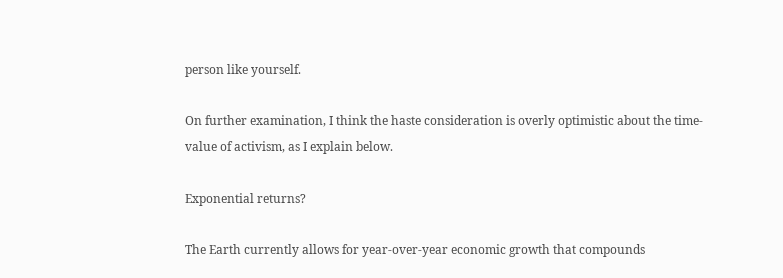person like yourself.

On further examination, I think the haste consideration is overly optimistic about the time-value of activism, as I explain below.

Exponential returns?

The Earth currently allows for year-over-year economic growth that compounds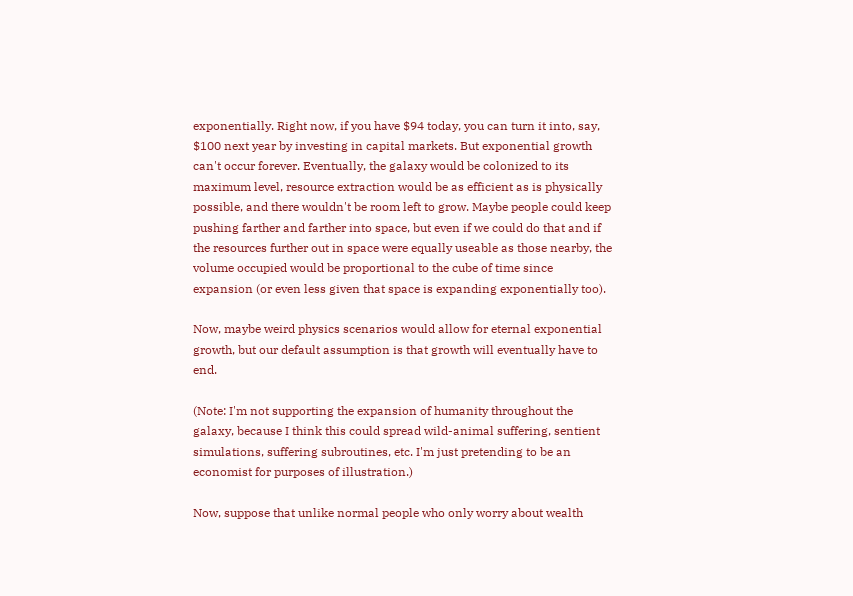exponentially. Right now, if you have $94 today, you can turn it into, say, $100 next year by investing in capital markets. But exponential growth can't occur forever. Eventually, the galaxy would be colonized to its maximum level, resource extraction would be as efficient as is physically possible, and there wouldn't be room left to grow. Maybe people could keep pushing farther and farther into space, but even if we could do that and if the resources further out in space were equally useable as those nearby, the volume occupied would be proportional to the cube of time since expansion (or even less given that space is expanding exponentially too).

Now, maybe weird physics scenarios would allow for eternal exponential growth, but our default assumption is that growth will eventually have to end.

(Note: I'm not supporting the expansion of humanity throughout the galaxy, because I think this could spread wild-animal suffering, sentient simulations, suffering subroutines, etc. I'm just pretending to be an economist for purposes of illustration.)

Now, suppose that unlike normal people who only worry about wealth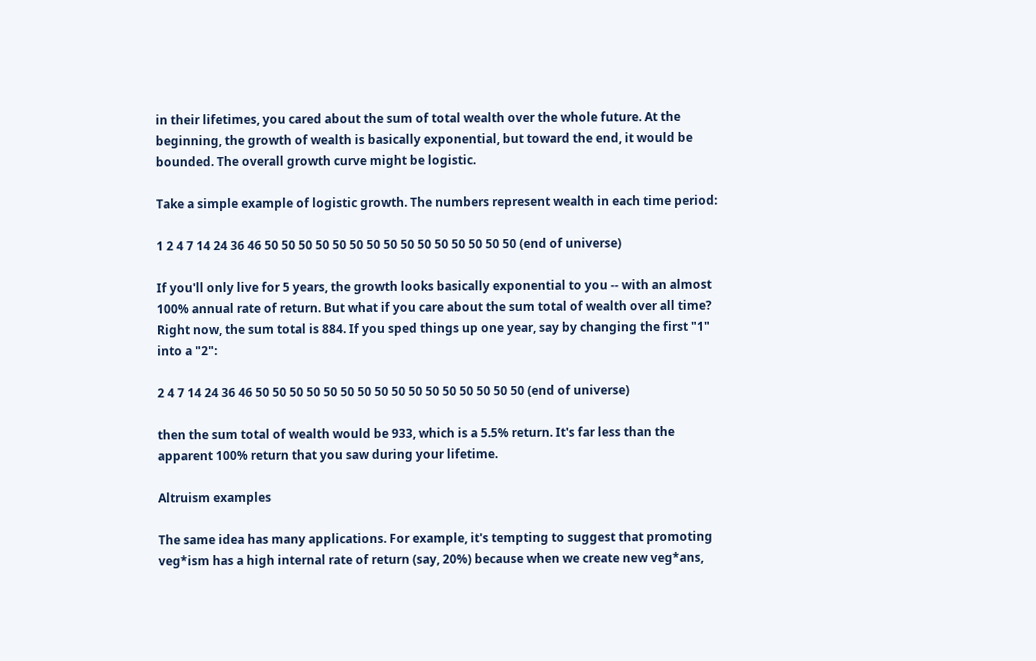in their lifetimes, you cared about the sum of total wealth over the whole future. At the beginning, the growth of wealth is basically exponential, but toward the end, it would be bounded. The overall growth curve might be logistic.

Take a simple example of logistic growth. The numbers represent wealth in each time period:

1 2 4 7 14 24 36 46 50 50 50 50 50 50 50 50 50 50 50 50 50 50 50 (end of universe)

If you'll only live for 5 years, the growth looks basically exponential to you -- with an almost 100% annual rate of return. But what if you care about the sum total of wealth over all time? Right now, the sum total is 884. If you sped things up one year, say by changing the first "1" into a "2":

2 4 7 14 24 36 46 50 50 50 50 50 50 50 50 50 50 50 50 50 50 50 50 (end of universe)

then the sum total of wealth would be 933, which is a 5.5% return. It's far less than the apparent 100% return that you saw during your lifetime.

Altruism examples

The same idea has many applications. For example, it's tempting to suggest that promoting veg*ism has a high internal rate of return (say, 20%) because when we create new veg*ans,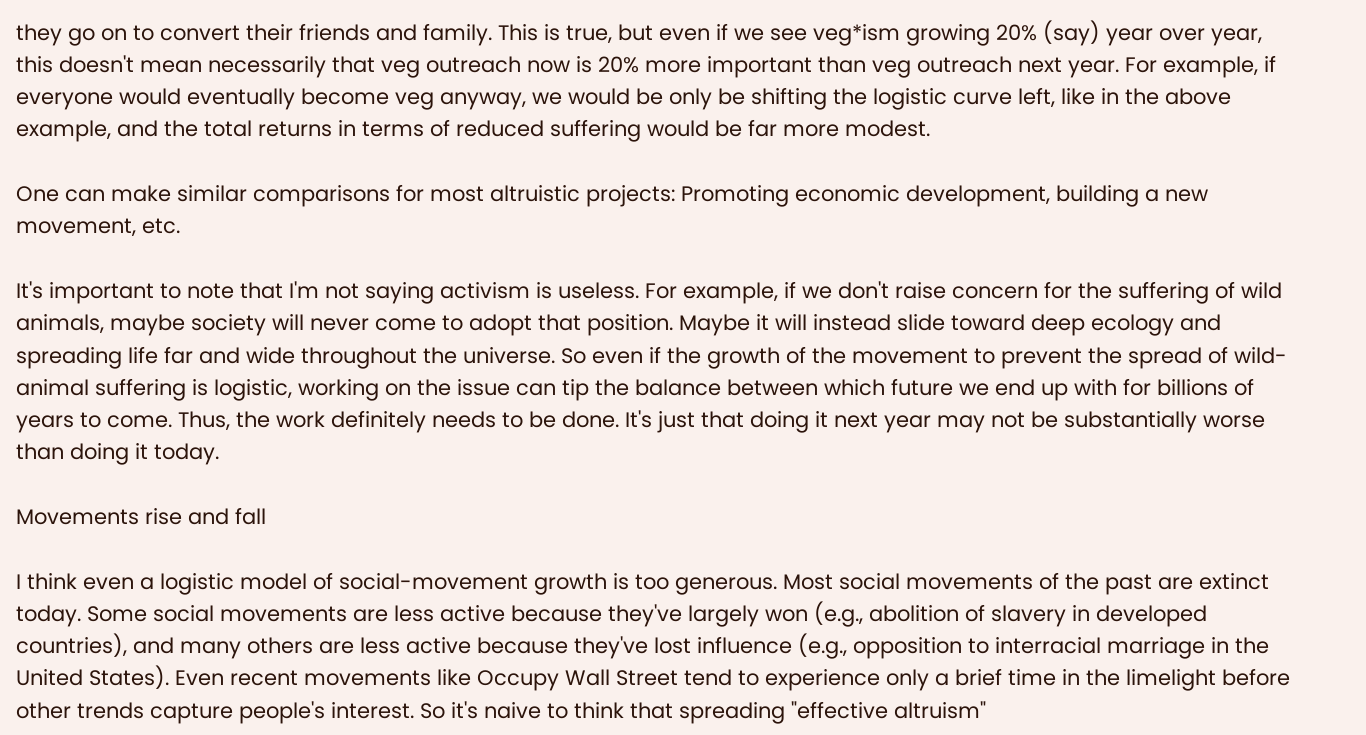they go on to convert their friends and family. This is true, but even if we see veg*ism growing 20% (say) year over year, this doesn't mean necessarily that veg outreach now is 20% more important than veg outreach next year. For example, if everyone would eventually become veg anyway, we would be only be shifting the logistic curve left, like in the above example, and the total returns in terms of reduced suffering would be far more modest.

One can make similar comparisons for most altruistic projects: Promoting economic development, building a new movement, etc.

It's important to note that I'm not saying activism is useless. For example, if we don't raise concern for the suffering of wild animals, maybe society will never come to adopt that position. Maybe it will instead slide toward deep ecology and spreading life far and wide throughout the universe. So even if the growth of the movement to prevent the spread of wild-animal suffering is logistic, working on the issue can tip the balance between which future we end up with for billions of years to come. Thus, the work definitely needs to be done. It's just that doing it next year may not be substantially worse than doing it today.

Movements rise and fall

I think even a logistic model of social-movement growth is too generous. Most social movements of the past are extinct today. Some social movements are less active because they've largely won (e.g., abolition of slavery in developed countries), and many others are less active because they've lost influence (e.g., opposition to interracial marriage in the United States). Even recent movements like Occupy Wall Street tend to experience only a brief time in the limelight before other trends capture people's interest. So it's naive to think that spreading "effective altruism"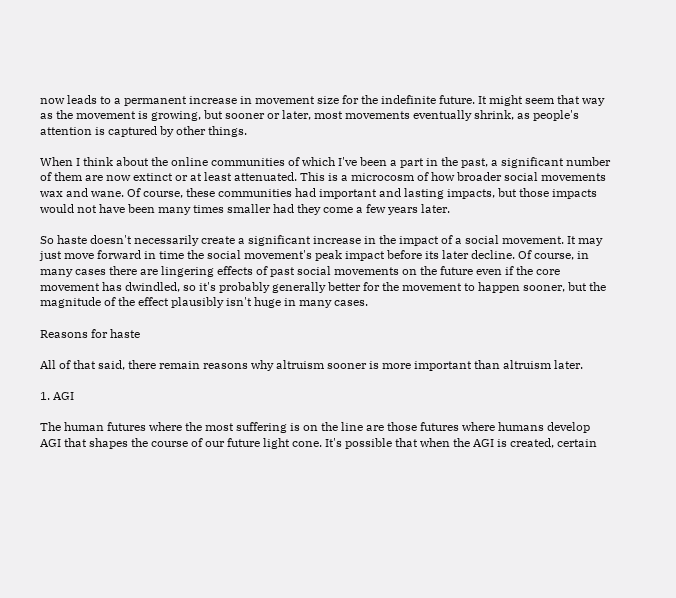now leads to a permanent increase in movement size for the indefinite future. It might seem that way as the movement is growing, but sooner or later, most movements eventually shrink, as people's attention is captured by other things.

When I think about the online communities of which I've been a part in the past, a significant number of them are now extinct or at least attenuated. This is a microcosm of how broader social movements wax and wane. Of course, these communities had important and lasting impacts, but those impacts would not have been many times smaller had they come a few years later.

So haste doesn't necessarily create a significant increase in the impact of a social movement. It may just move forward in time the social movement's peak impact before its later decline. Of course, in many cases there are lingering effects of past social movements on the future even if the core movement has dwindled, so it's probably generally better for the movement to happen sooner, but the magnitude of the effect plausibly isn't huge in many cases.

Reasons for haste

All of that said, there remain reasons why altruism sooner is more important than altruism later.

1. AGI

The human futures where the most suffering is on the line are those futures where humans develop AGI that shapes the course of our future light cone. It's possible that when the AGI is created, certain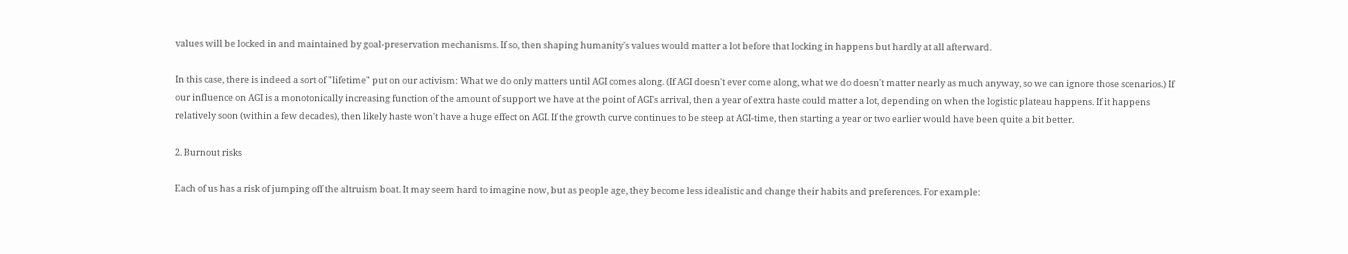values will be locked in and maintained by goal-preservation mechanisms. If so, then shaping humanity's values would matter a lot before that locking in happens but hardly at all afterward.

In this case, there is indeed a sort of "lifetime" put on our activism: What we do only matters until AGI comes along. (If AGI doesn't ever come along, what we do doesn't matter nearly as much anyway, so we can ignore those scenarios.) If our influence on AGI is a monotonically increasing function of the amount of support we have at the point of AGI's arrival, then a year of extra haste could matter a lot, depending on when the logistic plateau happens. If it happens relatively soon (within a few decades), then likely haste won't have a huge effect on AGI. If the growth curve continues to be steep at AGI-time, then starting a year or two earlier would have been quite a bit better.

2. Burnout risks

Each of us has a risk of jumping off the altruism boat. It may seem hard to imagine now, but as people age, they become less idealistic and change their habits and preferences. For example: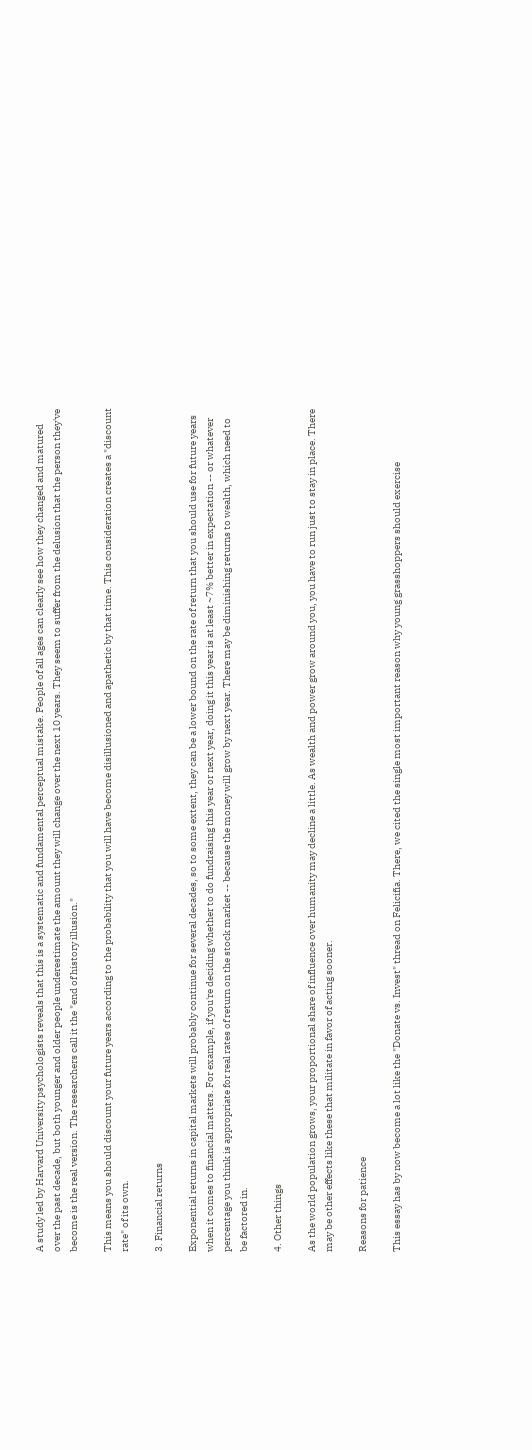A study led by Harvard University psychologists reveals that this is a systematic and fundamental perceptual mistake. People of all ages can clearly see how they changed and matured over the past decade, but both younger and older people underestimate the amount they will change over the next 10 years. They seem to suffer from the delusion that the person they've become is the real version. The researchers call it the "end of history illusion."

This means you should discount your future years according to the probability that you will have become disillusioned and apathetic by that time. This consideration creates a "discount rate" of its own.

3. Financial returns

Exponential returns in capital markets will probably continue for several decades, so to some extent, they can be a lower bound on the rate of return that you should use for future years when it comes to financial matters. For example, if you're deciding whether to do fundraising this year or next year, doing it this year is at least ~7% better in expectation -- or whatever percentage you think is appropriate for real rates of return on the stock market -- because the money will grow by next year. There may be diminishing returns to wealth, which need to be factored in.

4. Other things

As the world population grows, your proportional share of influence over humanity may decline a little. As wealth and power grow around you, you have to run just to stay in place. There may be other effects like these that militate in favor of acting sooner.

Reasons for patience

This essay has by now become a lot like the "Donate vs. Invest" thread on Felicifia. There, we cited the single most important reason why young grasshoppers should exercise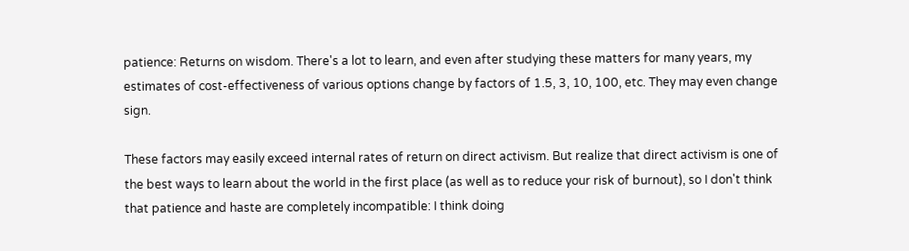patience: Returns on wisdom. There's a lot to learn, and even after studying these matters for many years, my estimates of cost-effectiveness of various options change by factors of 1.5, 3, 10, 100, etc. They may even change sign.

These factors may easily exceed internal rates of return on direct activism. But realize that direct activism is one of the best ways to learn about the world in the first place (as well as to reduce your risk of burnout), so I don't think that patience and haste are completely incompatible: I think doing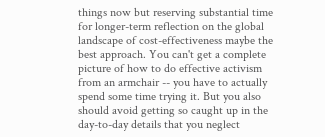things now but reserving substantial time for longer-term reflection on the global landscape of cost-effectiveness maybe the best approach. You can't get a complete picture of how to do effective activism from an armchair -- you have to actually spend some time trying it. But you also should avoid getting so caught up in the day-to-day details that you neglect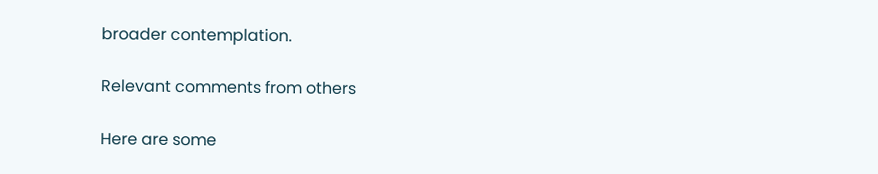broader contemplation.

Relevant comments from others

Here are some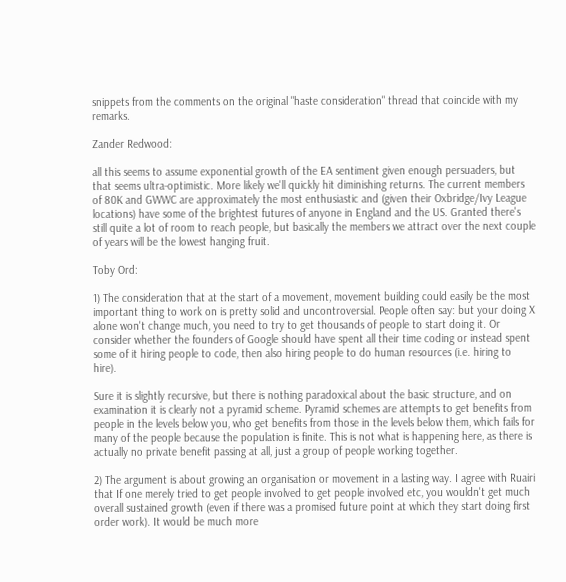snippets from the comments on the original "haste consideration" thread that coincide with my remarks.

Zander Redwood:

all this seems to assume exponential growth of the EA sentiment given enough persuaders, but that seems ultra-optimistic. More likely we'll quickly hit diminishing returns. The current members of 80K and GWWC are approximately the most enthusiastic and (given their Oxbridge/Ivy League locations) have some of the brightest futures of anyone in England and the US. Granted there's still quite a lot of room to reach people, but basically the members we attract over the next couple of years will be the lowest hanging fruit.

Toby Ord:

1) The consideration that at the start of a movement, movement building could easily be the most important thing to work on is pretty solid and uncontroversial. People often say: but your doing X alone won't change much, you need to try to get thousands of people to start doing it. Or consider whether the founders of Google should have spent all their time coding or instead spent some of it hiring people to code, then also hiring people to do human resources (i.e. hiring to hire).

Sure it is slightly recursive, but there is nothing paradoxical about the basic structure, and on examination it is clearly not a pyramid scheme. Pyramid schemes are attempts to get benefits from people in the levels below you, who get benefits from those in the levels below them, which fails for many of the people because the population is finite. This is not what is happening here, as there is actually no private benefit passing at all, just a group of people working together.

2) The argument is about growing an organisation or movement in a lasting way. I agree with Ruairi that If one merely tried to get people involved to get people involved etc, you wouldn't get much overall sustained growth (even if there was a promised future point at which they start doing first order work). It would be much more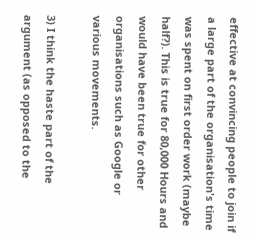effective at convincing people to join if a large part of the organisation's time was spent on first order work (maybe half?). This is true for 80,000 Hours and would have been true for other organisations such as Google or various movements.

3) I think the haste part of the argument (as opposed to the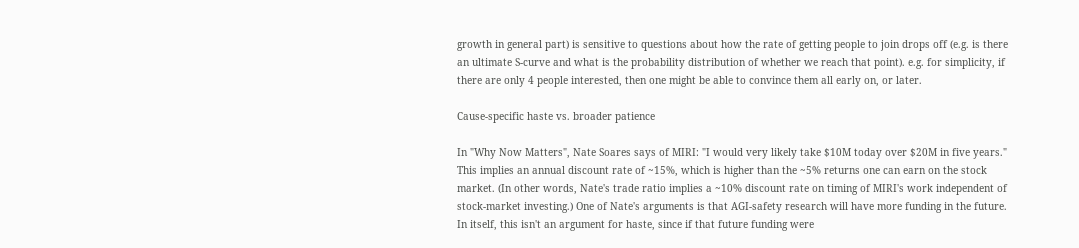growth in general part) is sensitive to questions about how the rate of getting people to join drops off (e.g. is there an ultimate S-curve and what is the probability distribution of whether we reach that point). e.g. for simplicity, if there are only 4 people interested, then one might be able to convince them all early on, or later.

Cause-specific haste vs. broader patience

In "Why Now Matters", Nate Soares says of MIRI: "I would very likely take $10M today over $20M in five years." This implies an annual discount rate of ~15%, which is higher than the ~5% returns one can earn on the stock market. (In other words, Nate's trade ratio implies a ~10% discount rate on timing of MIRI's work independent of stock-market investing.) One of Nate's arguments is that AGI-safety research will have more funding in the future. In itself, this isn't an argument for haste, since if that future funding were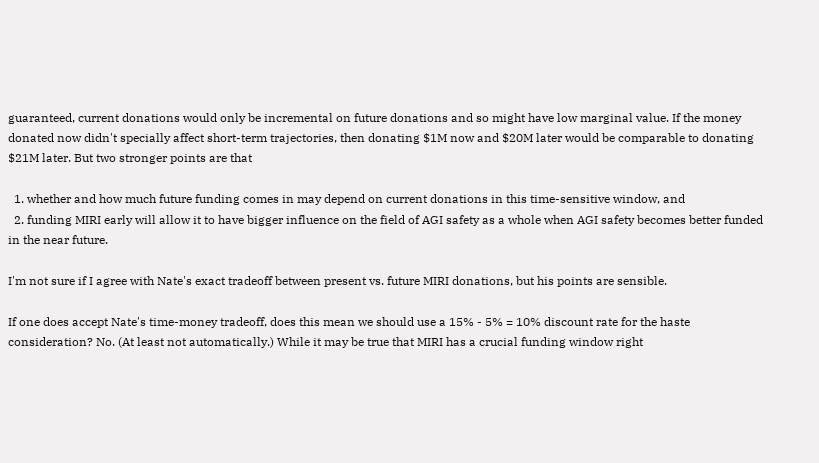guaranteed, current donations would only be incremental on future donations and so might have low marginal value. If the money donated now didn't specially affect short-term trajectories, then donating $1M now and $20M later would be comparable to donating $21M later. But two stronger points are that

  1. whether and how much future funding comes in may depend on current donations in this time-sensitive window, and
  2. funding MIRI early will allow it to have bigger influence on the field of AGI safety as a whole when AGI safety becomes better funded in the near future.

I'm not sure if I agree with Nate's exact tradeoff between present vs. future MIRI donations, but his points are sensible.

If one does accept Nate's time-money tradeoff, does this mean we should use a 15% - 5% = 10% discount rate for the haste consideration? No. (At least not automatically.) While it may be true that MIRI has a crucial funding window right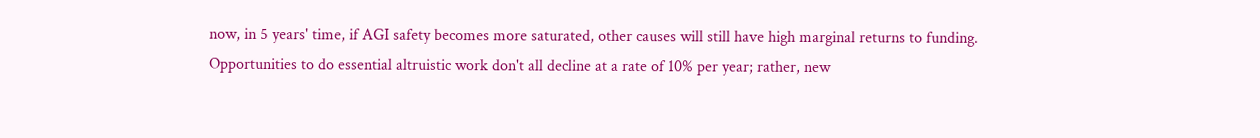now, in 5 years' time, if AGI safety becomes more saturated, other causes will still have high marginal returns to funding. Opportunities to do essential altruistic work don't all decline at a rate of 10% per year; rather, new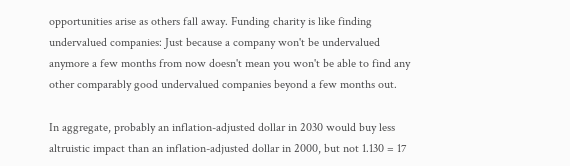opportunities arise as others fall away. Funding charity is like finding undervalued companies: Just because a company won't be undervalued anymore a few months from now doesn't mean you won't be able to find any other comparably good undervalued companies beyond a few months out.

In aggregate, probably an inflation-adjusted dollar in 2030 would buy less altruistic impact than an inflation-adjusted dollar in 2000, but not 1.130 = 17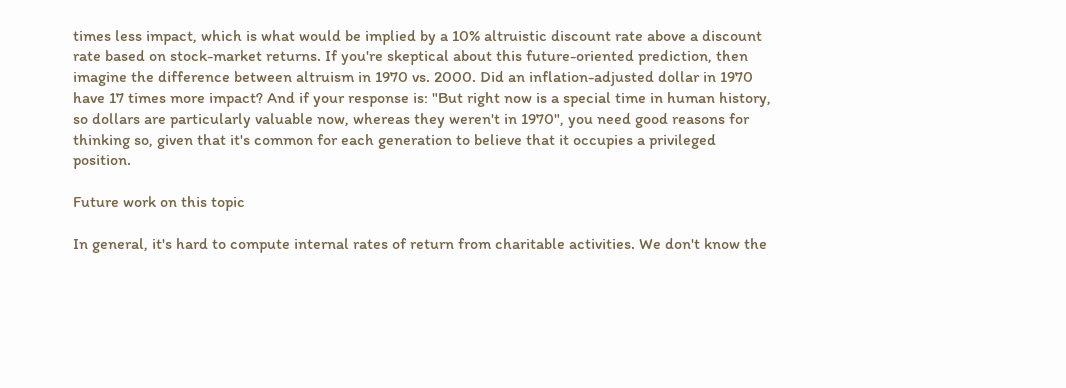times less impact, which is what would be implied by a 10% altruistic discount rate above a discount rate based on stock-market returns. If you're skeptical about this future-oriented prediction, then imagine the difference between altruism in 1970 vs. 2000. Did an inflation-adjusted dollar in 1970 have 17 times more impact? And if your response is: "But right now is a special time in human history, so dollars are particularly valuable now, whereas they weren't in 1970", you need good reasons for thinking so, given that it's common for each generation to believe that it occupies a privileged position.

Future work on this topic

In general, it's hard to compute internal rates of return from charitable activities. We don't know the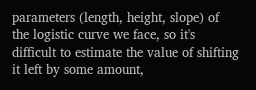parameters (length, height, slope) of the logistic curve we face, so it's difficult to estimate the value of shifting it left by some amount,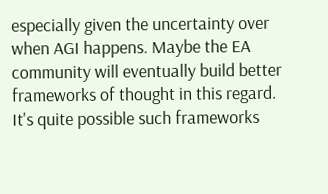especially given the uncertainty over when AGI happens. Maybe the EA community will eventually build better frameworks of thought in this regard. It's quite possible such frameworks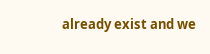already exist and we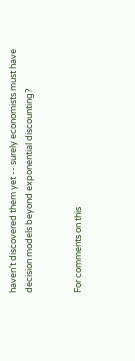haven't discovered them yet -- surely economists must have decision models beyond exponential discounting?


For comments on this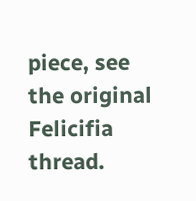piece, see the original Felicifia thread.